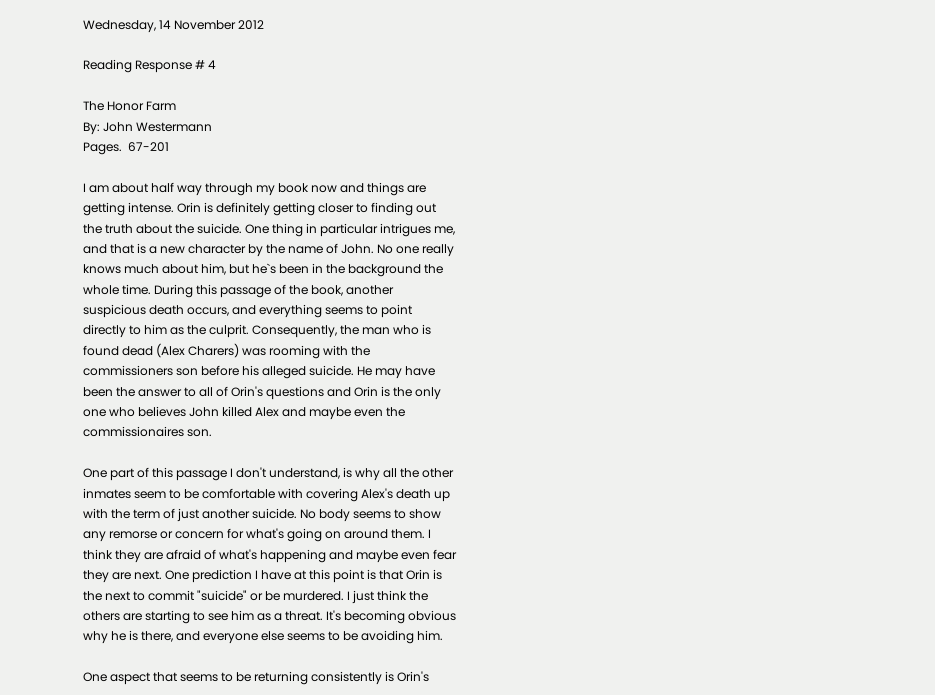Wednesday, 14 November 2012

Reading Response # 4

The Honor Farm
By: John Westermann
Pages.  67-201

I am about half way through my book now and things are getting intense. Orin is definitely getting closer to finding out the truth about the suicide. One thing in particular intrigues me, and that is a new character by the name of John. No one really knows much about him, but he`s been in the background the whole time. During this passage of the book, another suspicious death occurs, and everything seems to point directly to him as the culprit. Consequently, the man who is found dead (Alex Charers) was rooming with the commissioners son before his alleged suicide. He may have been the answer to all of Orin's questions and Orin is the only one who believes John killed Alex and maybe even the commissionaires son.

One part of this passage I don't understand, is why all the other inmates seem to be comfortable with covering Alex's death up with the term of just another suicide. No body seems to show any remorse or concern for what's going on around them. I think they are afraid of what's happening and maybe even fear they are next. One prediction I have at this point is that Orin is the next to commit "suicide" or be murdered. I just think the others are starting to see him as a threat. It's becoming obvious why he is there, and everyone else seems to be avoiding him.

One aspect that seems to be returning consistently is Orin's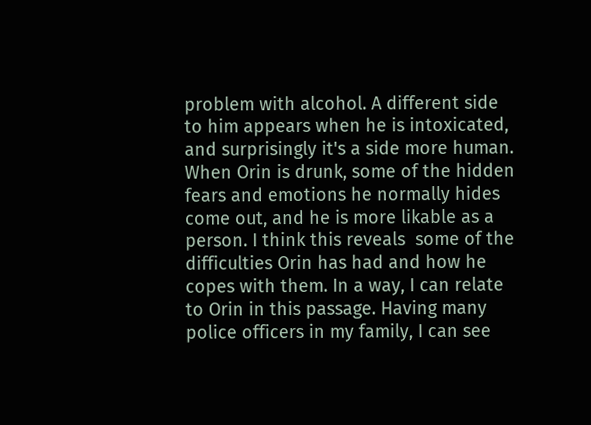problem with alcohol. A different side to him appears when he is intoxicated, and surprisingly it's a side more human. When Orin is drunk, some of the hidden fears and emotions he normally hides come out, and he is more likable as a person. I think this reveals  some of the difficulties Orin has had and how he copes with them. In a way, I can relate to Orin in this passage. Having many police officers in my family, I can see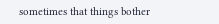sometimes that things bother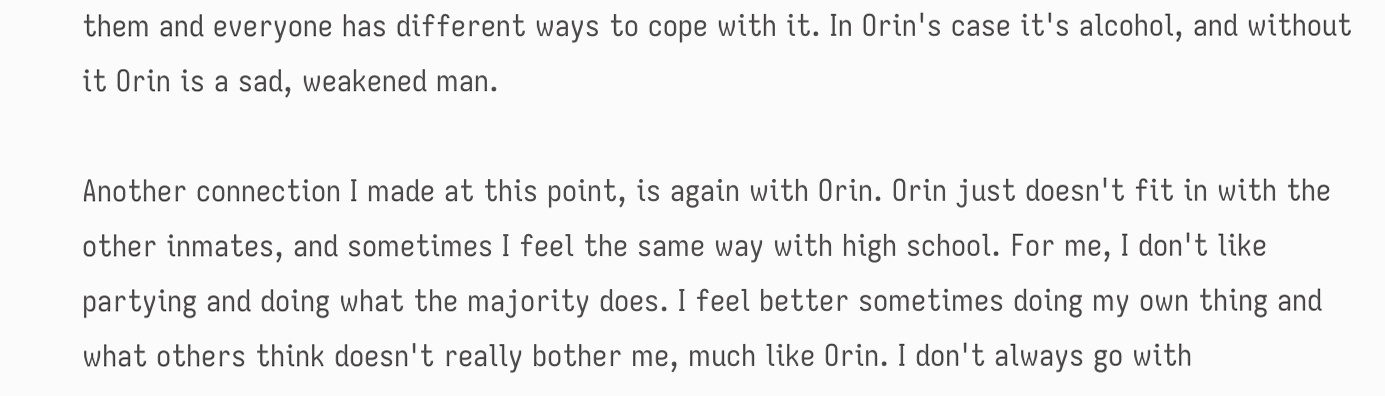them and everyone has different ways to cope with it. In Orin's case it's alcohol, and without it Orin is a sad, weakened man.

Another connection I made at this point, is again with Orin. Orin just doesn't fit in with the other inmates, and sometimes I feel the same way with high school. For me, I don't like partying and doing what the majority does. I feel better sometimes doing my own thing and what others think doesn't really bother me, much like Orin. I don't always go with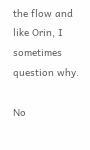the flow and like Orin, I sometimes question why.

No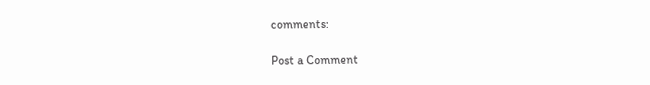comments:

Post a Comment